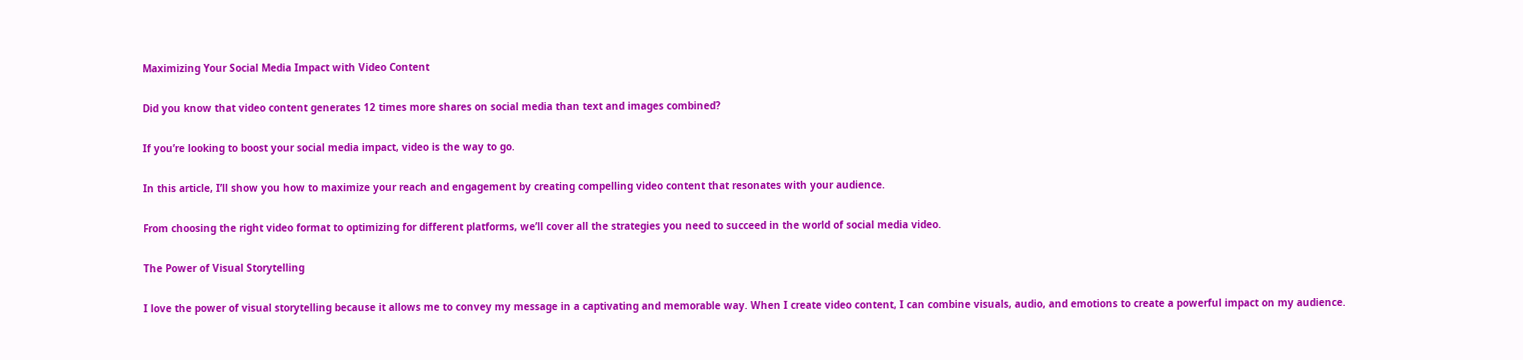Maximizing Your Social Media Impact with Video Content

Did you know that video content generates 12 times more shares on social media than text and images combined?

If you’re looking to boost your social media impact, video is the way to go.

In this article, I’ll show you how to maximize your reach and engagement by creating compelling video content that resonates with your audience.

From choosing the right video format to optimizing for different platforms, we’ll cover all the strategies you need to succeed in the world of social media video.

The Power of Visual Storytelling

I love the power of visual storytelling because it allows me to convey my message in a captivating and memorable way. When I create video content, I can combine visuals, audio, and emotions to create a powerful impact on my audience.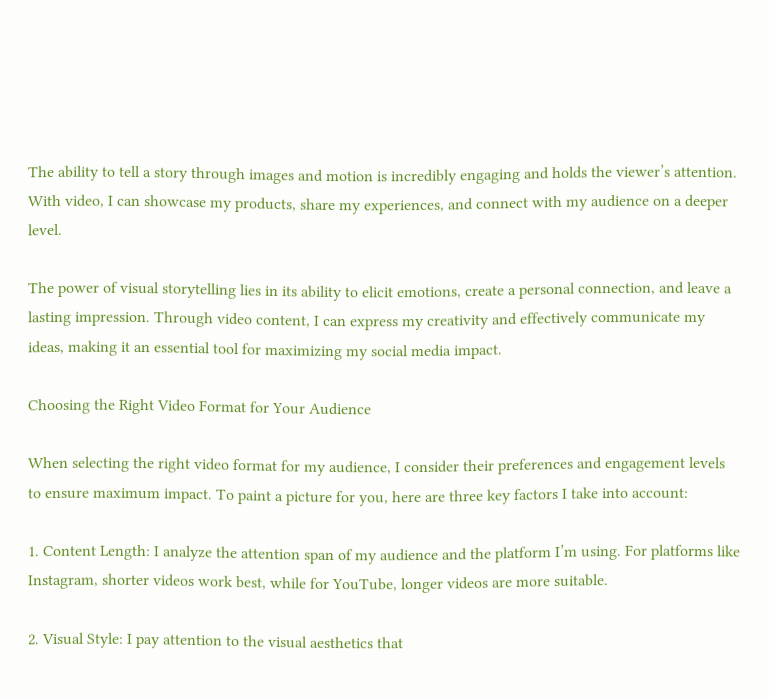The ability to tell a story through images and motion is incredibly engaging and holds the viewer’s attention. With video, I can showcase my products, share my experiences, and connect with my audience on a deeper level.

The power of visual storytelling lies in its ability to elicit emotions, create a personal connection, and leave a lasting impression. Through video content, I can express my creativity and effectively communicate my ideas, making it an essential tool for maximizing my social media impact.

Choosing the Right Video Format for Your Audience

When selecting the right video format for my audience, I consider their preferences and engagement levels to ensure maximum impact. To paint a picture for you, here are three key factors I take into account:

1. Content Length: I analyze the attention span of my audience and the platform I’m using. For platforms like Instagram, shorter videos work best, while for YouTube, longer videos are more suitable.

2. Visual Style: I pay attention to the visual aesthetics that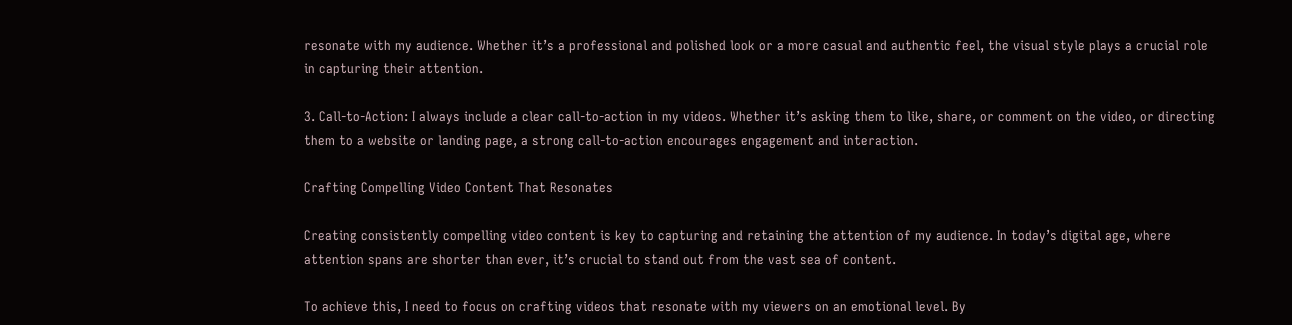resonate with my audience. Whether it’s a professional and polished look or a more casual and authentic feel, the visual style plays a crucial role in capturing their attention.

3. Call-to-Action: I always include a clear call-to-action in my videos. Whether it’s asking them to like, share, or comment on the video, or directing them to a website or landing page, a strong call-to-action encourages engagement and interaction.

Crafting Compelling Video Content That Resonates

Creating consistently compelling video content is key to capturing and retaining the attention of my audience. In today’s digital age, where attention spans are shorter than ever, it’s crucial to stand out from the vast sea of content.

To achieve this, I need to focus on crafting videos that resonate with my viewers on an emotional level. By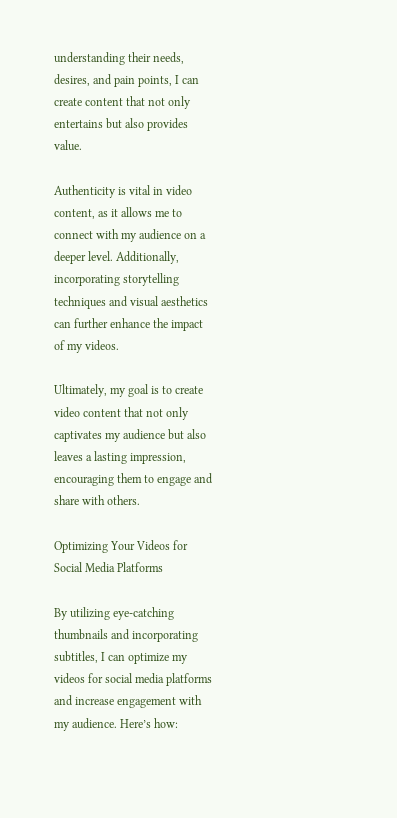understanding their needs, desires, and pain points, I can create content that not only entertains but also provides value.

Authenticity is vital in video content, as it allows me to connect with my audience on a deeper level. Additionally, incorporating storytelling techniques and visual aesthetics can further enhance the impact of my videos.

Ultimately, my goal is to create video content that not only captivates my audience but also leaves a lasting impression, encouraging them to engage and share with others.

Optimizing Your Videos for Social Media Platforms

By utilizing eye-catching thumbnails and incorporating subtitles, I can optimize my videos for social media platforms and increase engagement with my audience. Here’s how: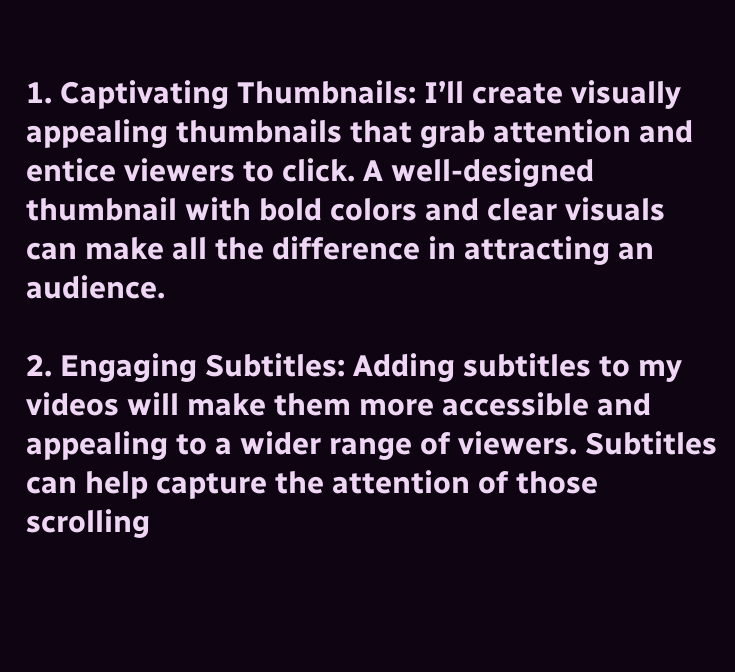1. Captivating Thumbnails: I’ll create visually appealing thumbnails that grab attention and entice viewers to click. A well-designed thumbnail with bold colors and clear visuals can make all the difference in attracting an audience.

2. Engaging Subtitles: Adding subtitles to my videos will make them more accessible and appealing to a wider range of viewers. Subtitles can help capture the attention of those scrolling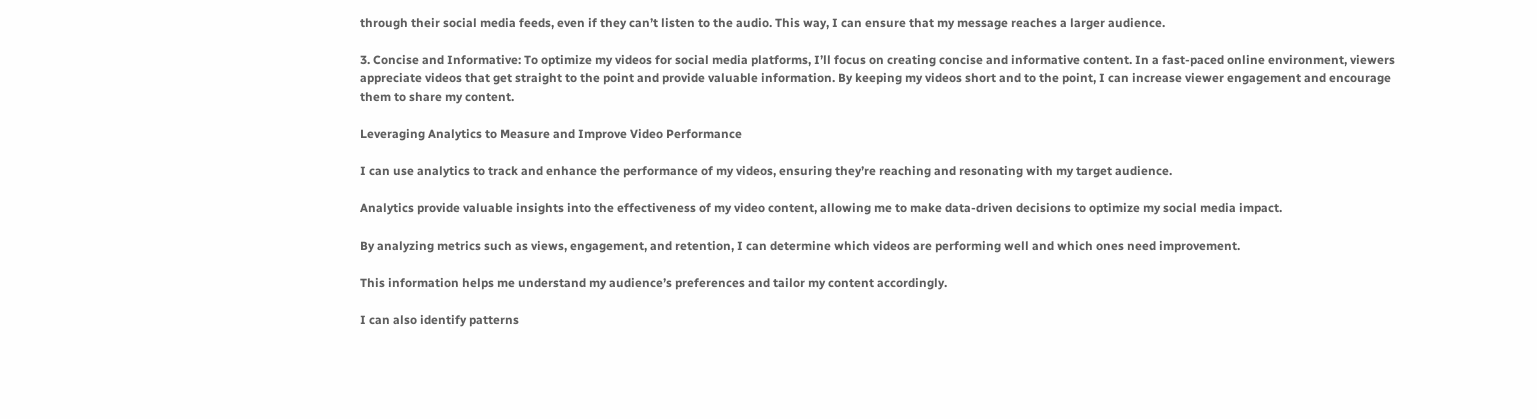through their social media feeds, even if they can’t listen to the audio. This way, I can ensure that my message reaches a larger audience.

3. Concise and Informative: To optimize my videos for social media platforms, I’ll focus on creating concise and informative content. In a fast-paced online environment, viewers appreciate videos that get straight to the point and provide valuable information. By keeping my videos short and to the point, I can increase viewer engagement and encourage them to share my content.

Leveraging Analytics to Measure and Improve Video Performance

I can use analytics to track and enhance the performance of my videos, ensuring they’re reaching and resonating with my target audience.

Analytics provide valuable insights into the effectiveness of my video content, allowing me to make data-driven decisions to optimize my social media impact.

By analyzing metrics such as views, engagement, and retention, I can determine which videos are performing well and which ones need improvement.

This information helps me understand my audience’s preferences and tailor my content accordingly.

I can also identify patterns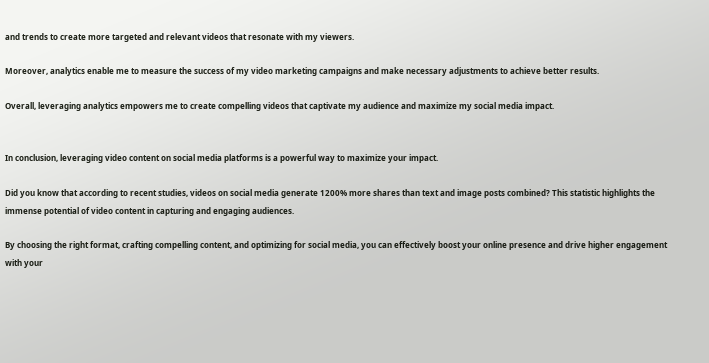and trends to create more targeted and relevant videos that resonate with my viewers.

Moreover, analytics enable me to measure the success of my video marketing campaigns and make necessary adjustments to achieve better results.

Overall, leveraging analytics empowers me to create compelling videos that captivate my audience and maximize my social media impact.


In conclusion, leveraging video content on social media platforms is a powerful way to maximize your impact.

Did you know that according to recent studies, videos on social media generate 1200% more shares than text and image posts combined? This statistic highlights the immense potential of video content in capturing and engaging audiences.

By choosing the right format, crafting compelling content, and optimizing for social media, you can effectively boost your online presence and drive higher engagement with your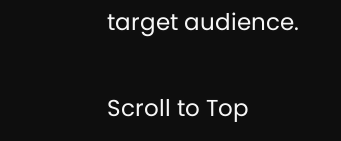target audience.

Scroll to Top